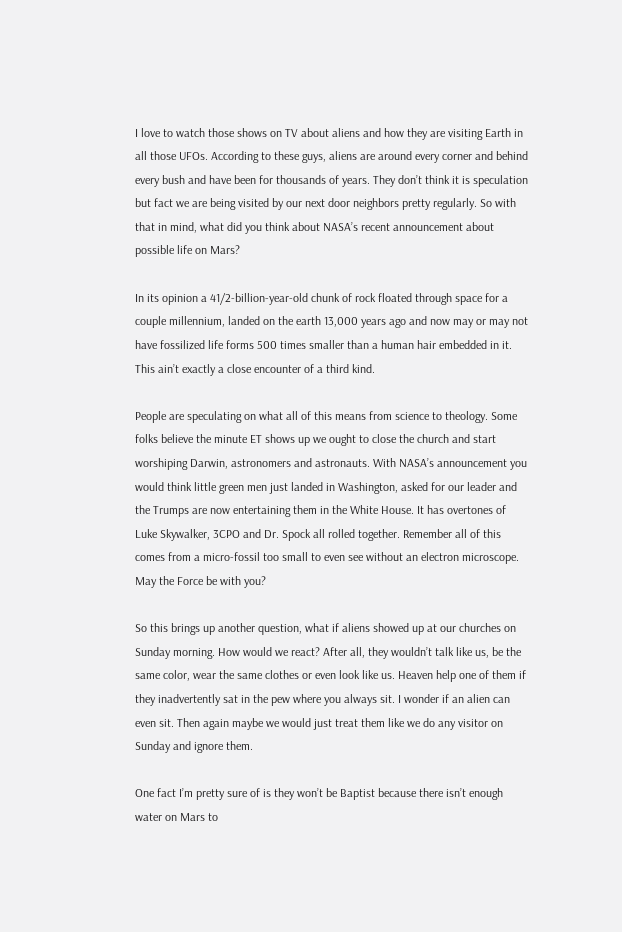I love to watch those shows on TV about aliens and how they are visiting Earth in all those UFOs. According to these guys, aliens are around every corner and behind every bush and have been for thousands of years. They don’t think it is speculation but fact we are being visited by our next door neighbors pretty regularly. So with that in mind, what did you think about NASA’s recent announcement about possible life on Mars?

In its opinion a 41/2-billion-year-old chunk of rock floated through space for a couple millennium, landed on the earth 13,000 years ago and now may or may not have fossilized life forms 500 times smaller than a human hair embedded in it. This ain’t exactly a close encounter of a third kind.

People are speculating on what all of this means from science to theology. Some folks believe the minute ET shows up we ought to close the church and start worshiping Darwin, astronomers and astronauts. With NASA’s announcement you would think little green men just landed in Washington, asked for our leader and the Trumps are now entertaining them in the White House. It has overtones of Luke Skywalker, 3CPO and Dr. Spock all rolled together. Remember all of this comes from a micro-fossil too small to even see without an electron microscope. May the Force be with you?

So this brings up another question, what if aliens showed up at our churches on Sunday morning. How would we react? After all, they wouldn’t talk like us, be the same color, wear the same clothes or even look like us. Heaven help one of them if they inadvertently sat in the pew where you always sit. I wonder if an alien can even sit. Then again maybe we would just treat them like we do any visitor on Sunday and ignore them.

One fact I’m pretty sure of is they won’t be Baptist because there isn’t enough water on Mars to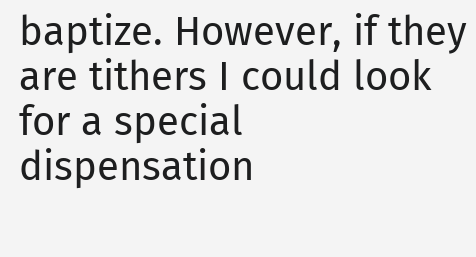baptize. However, if they are tithers I could look for a special dispensation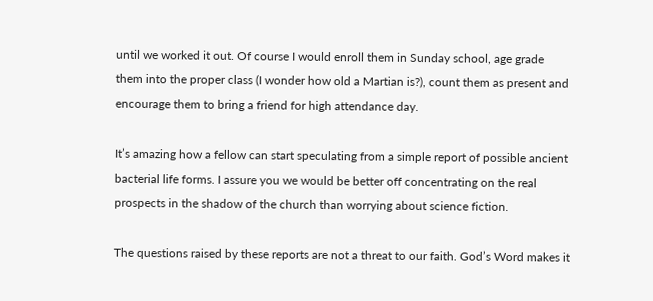until we worked it out. Of course I would enroll them in Sunday school, age grade them into the proper class (I wonder how old a Martian is?), count them as present and encourage them to bring a friend for high attendance day.

It’s amazing how a fellow can start speculating from a simple report of possible ancient bacterial life forms. I assure you we would be better off concentrating on the real prospects in the shadow of the church than worrying about science fiction.

The questions raised by these reports are not a threat to our faith. God’s Word makes it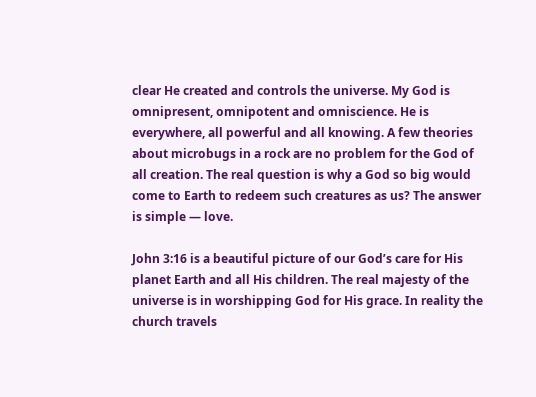clear He created and controls the universe. My God is omnipresent, omnipotent and omniscience. He is everywhere, all powerful and all knowing. A few theories about microbugs in a rock are no problem for the God of all creation. The real question is why a God so big would come to Earth to redeem such creatures as us? The answer is simple — love.

John 3:16 is a beautiful picture of our God’s care for His planet Earth and all His children. The real majesty of the universe is in worshipping God for His grace. In reality the church travels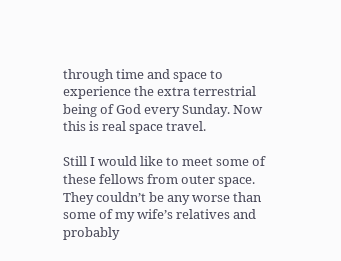through time and space to experience the extra terrestrial being of God every Sunday. Now this is real space travel.

Still I would like to meet some of these fellows from outer space. They couldn’t be any worse than some of my wife’s relatives and probably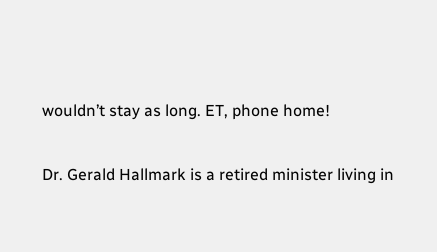wouldn’t stay as long. ET, phone home!

Dr. Gerald Hallmark is a retired minister living in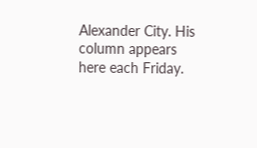Alexander City. His column appears here each Friday.